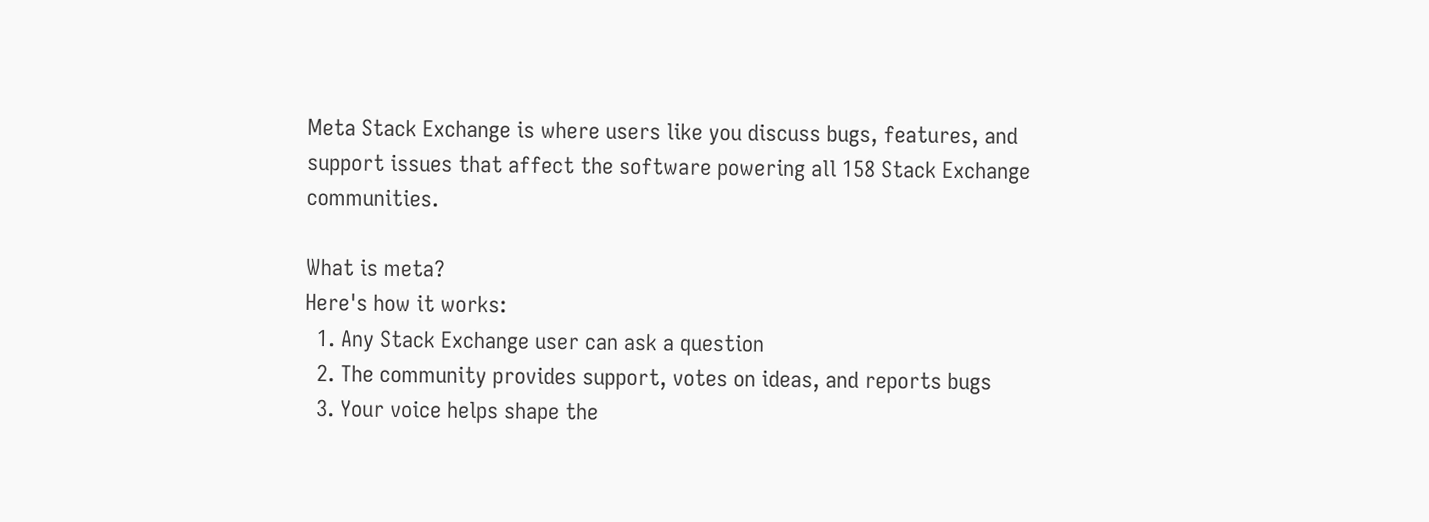Meta Stack Exchange is where users like you discuss bugs, features, and support issues that affect the software powering all 158 Stack Exchange communities.

What is meta?
Here's how it works:
  1. Any Stack Exchange user can ask a question
  2. The community provides support, votes on ideas, and reports bugs
  3. Your voice helps shape the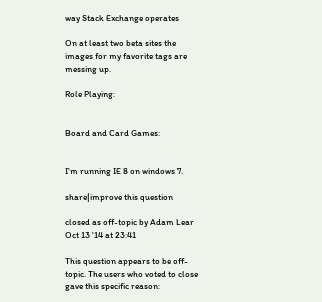way Stack Exchange operates

On at least two beta sites the images for my favorite tags are messing up.

Role Playing:


Board and Card Games:


I'm running IE 8 on windows 7.

share|improve this question

closed as off-topic by Adam Lear Oct 13 '14 at 23:41

This question appears to be off-topic. The users who voted to close gave this specific reason: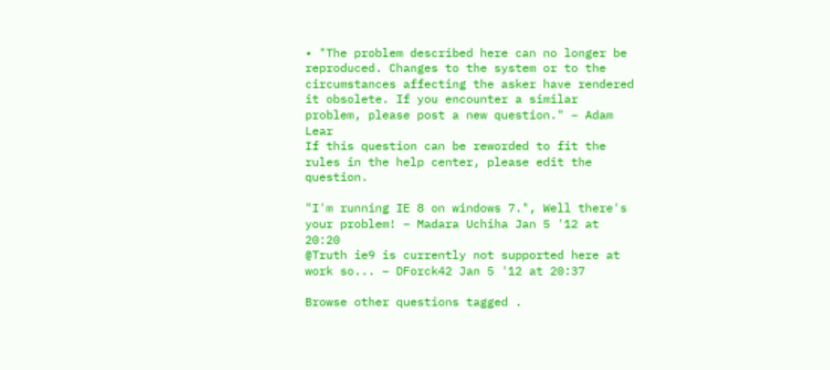• "The problem described here can no longer be reproduced. Changes to the system or to the circumstances affecting the asker have rendered it obsolete. If you encounter a similar problem, please post a new question." – Adam Lear
If this question can be reworded to fit the rules in the help center, please edit the question.

"I'm running IE 8 on windows 7.", Well there's your problem! – Madara Uchiha Jan 5 '12 at 20:20
@Truth ie9 is currently not supported here at work so... – DForck42 Jan 5 '12 at 20:37

Browse other questions tagged .